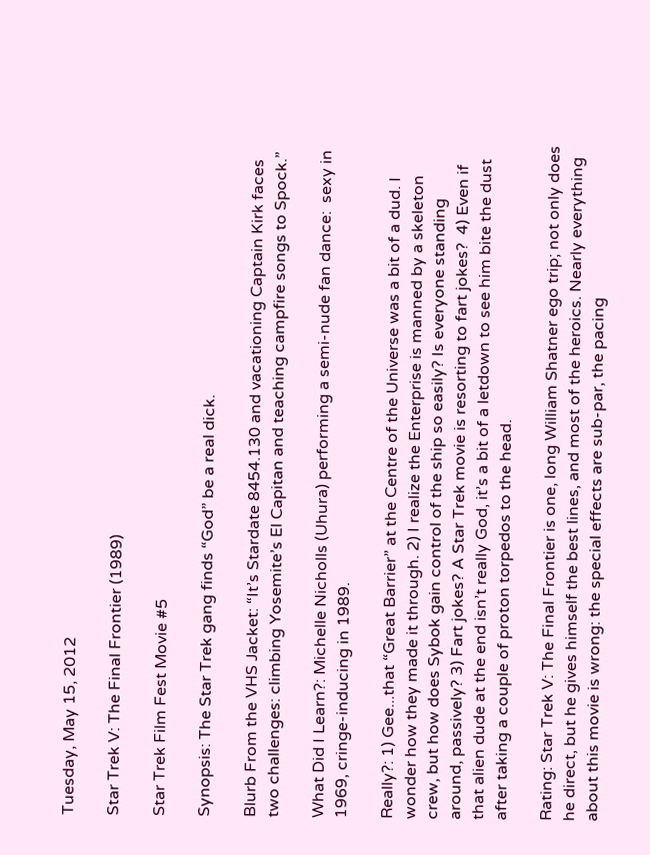Tuesday, May 15, 2012

Star Trek V: The Final Frontier (1989)

Star Trek Film Fest Movie #5

Synopsis: The Star Trek gang finds “God” be a real dick.

Blurb From the VHS Jacket: “It’s Stardate 8454.130 and vacationing Captain Kirk faces two challenges: climbing Yosemite’s El Capitan and teaching campfire songs to Spock.”

What Did I Learn?: Michelle Nicholls (Uhura) performing a semi-nude fan dance:  sexy in 1969, cringe-inducing in 1989.

Really?: 1) Gee...that “Great Barrier” at the Centre of the Universe was a bit of a dud. I wonder how they made it through. 2) I realize the Enterprise is manned by a skeleton crew, but how does Sybok gain control of the ship so easily? Is everyone standing around, passively? 3) Fart jokes? A Star Trek movie is resorting to fart jokes?  4) Even if that alien dude at the end isn’t really God, it’s a bit of a letdown to see him bite the dust after taking a couple of proton torpedos to the head.

Rating: Star Trek V: The Final Frontier is one, long William Shatner ego trip; not only does he direct, but he gives himself the best lines, and most of the heroics. Nearly everything about this movie is wrong: the special effects are sub-par, the pacing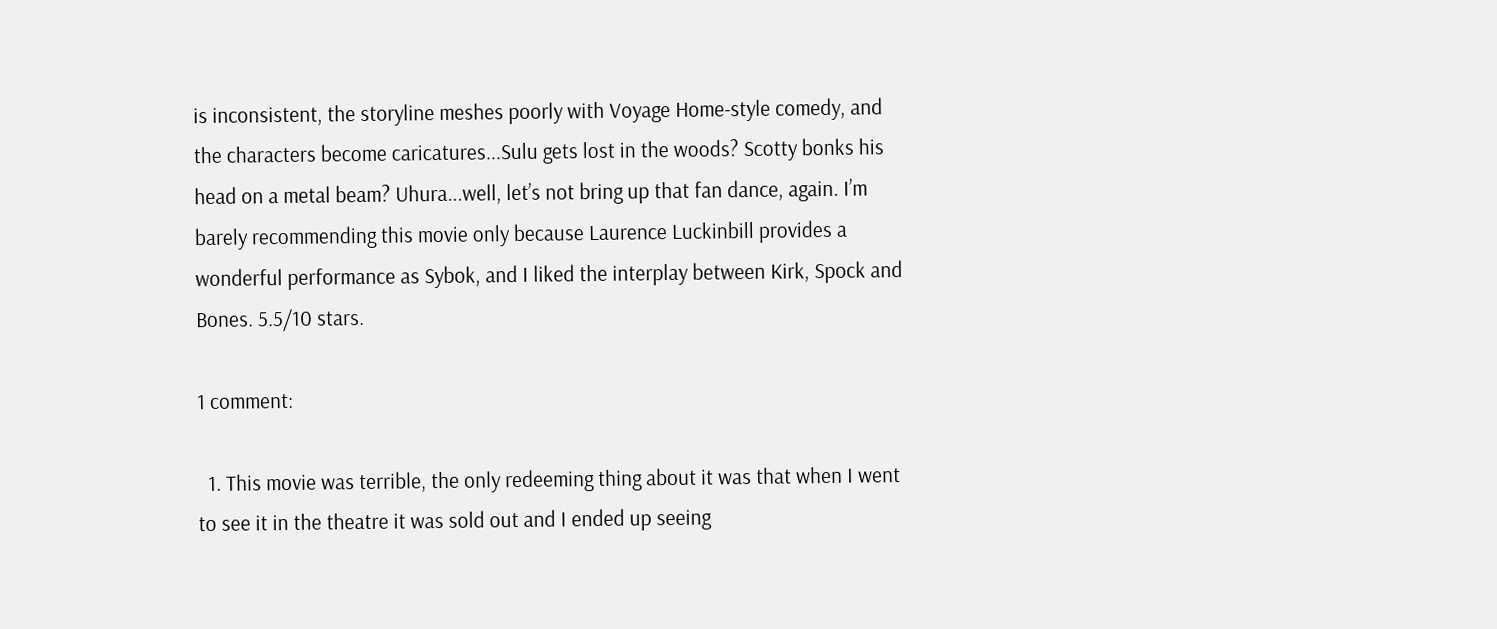is inconsistent, the storyline meshes poorly with Voyage Home-style comedy, and the characters become caricatures...Sulu gets lost in the woods? Scotty bonks his head on a metal beam? Uhura...well, let’s not bring up that fan dance, again. I’m barely recommending this movie only because Laurence Luckinbill provides a wonderful performance as Sybok, and I liked the interplay between Kirk, Spock and Bones. 5.5/10 stars.

1 comment:

  1. This movie was terrible, the only redeeming thing about it was that when I went to see it in the theatre it was sold out and I ended up seeing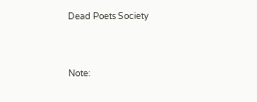Dead Poets Society


Note: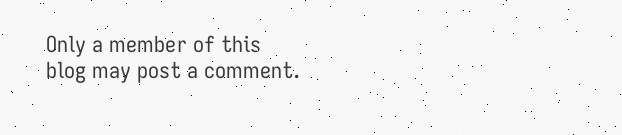Only a member of this blog may post a comment.